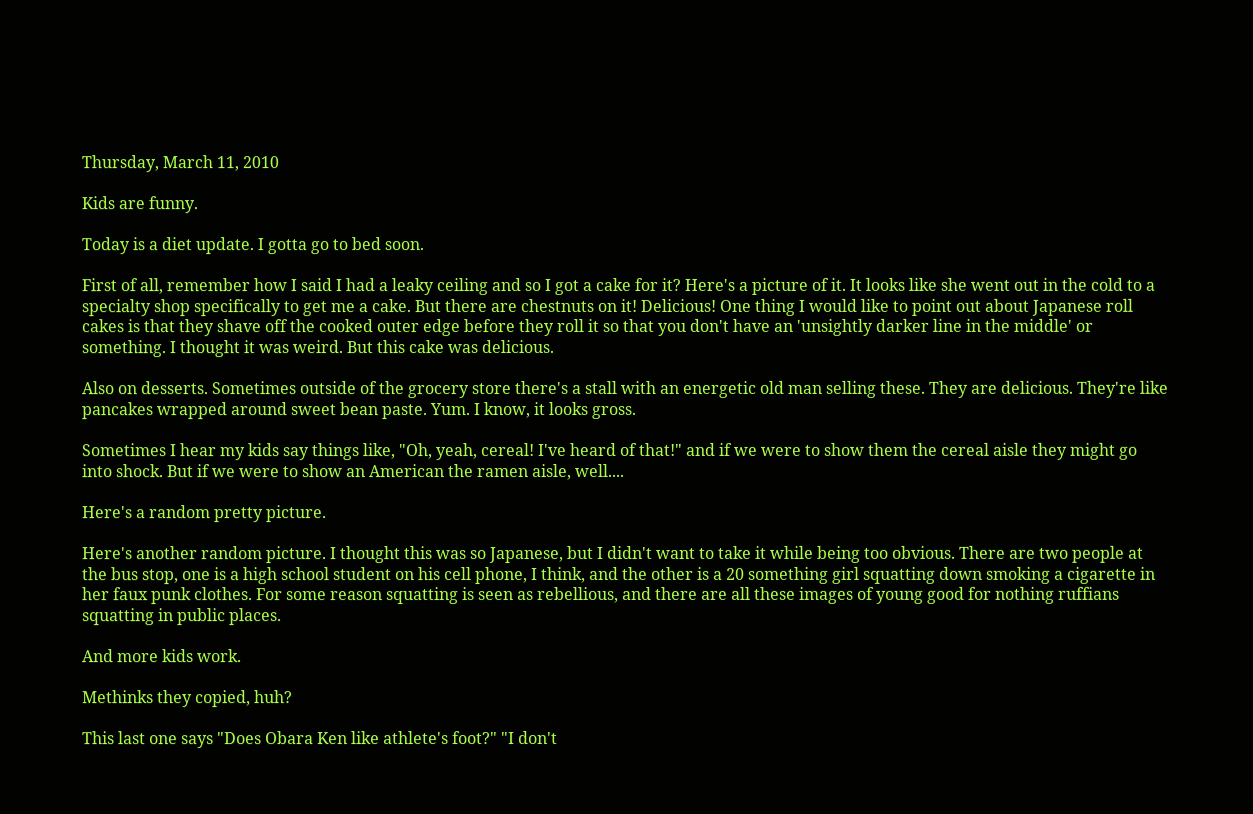Thursday, March 11, 2010

Kids are funny.

Today is a diet update. I gotta go to bed soon.

First of all, remember how I said I had a leaky ceiling and so I got a cake for it? Here's a picture of it. It looks like she went out in the cold to a specialty shop specifically to get me a cake. But there are chestnuts on it! Delicious! One thing I would like to point out about Japanese roll cakes is that they shave off the cooked outer edge before they roll it so that you don't have an 'unsightly darker line in the middle' or something. I thought it was weird. But this cake was delicious.

Also on desserts. Sometimes outside of the grocery store there's a stall with an energetic old man selling these. They are delicious. They're like pancakes wrapped around sweet bean paste. Yum. I know, it looks gross.

Sometimes I hear my kids say things like, "Oh, yeah, cereal! I've heard of that!" and if we were to show them the cereal aisle they might go into shock. But if we were to show an American the ramen aisle, well....

Here's a random pretty picture.

Here's another random picture. I thought this was so Japanese, but I didn't want to take it while being too obvious. There are two people at the bus stop, one is a high school student on his cell phone, I think, and the other is a 20 something girl squatting down smoking a cigarette in her faux punk clothes. For some reason squatting is seen as rebellious, and there are all these images of young good for nothing ruffians squatting in public places.

And more kids work.

Methinks they copied, huh?

This last one says "Does Obara Ken like athlete's foot?" "I don't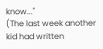know..."
(The last week another kid had written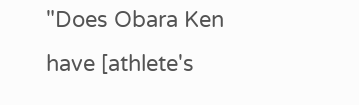"Does Obara Ken have [athlete's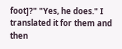foot]?" "Yes, he does." I translated it for them and then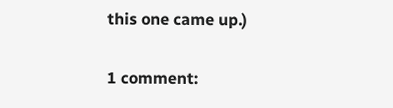this one came up.)

1 comment: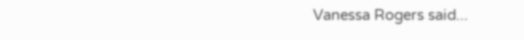Vanessa Rogers said...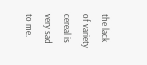the lack of variety cereal is very sad to me.